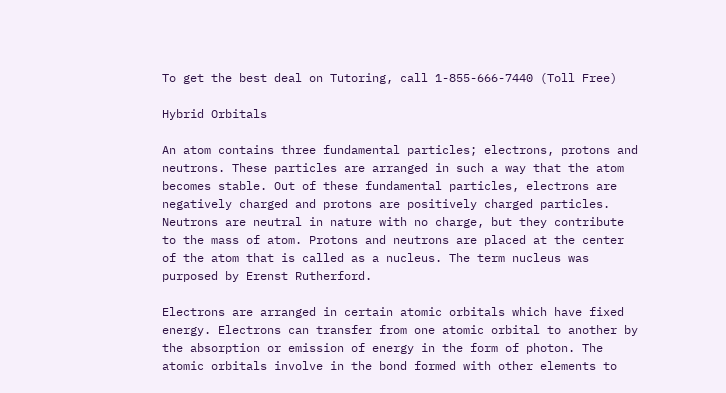To get the best deal on Tutoring, call 1-855-666-7440 (Toll Free)

Hybrid Orbitals

An atom contains three fundamental particles; electrons, protons and neutrons. These particles are arranged in such a way that the atom becomes stable. Out of these fundamental particles, electrons are negatively charged and protons are positively charged particles. Neutrons are neutral in nature with no charge, but they contribute to the mass of atom. Protons and neutrons are placed at the center of the atom that is called as a nucleus. The term nucleus was purposed by Erenst Rutherford.

Electrons are arranged in certain atomic orbitals which have fixed energy. Electrons can transfer from one atomic orbital to another by the absorption or emission of energy in the form of photon. The atomic orbitals involve in the bond formed with other elements to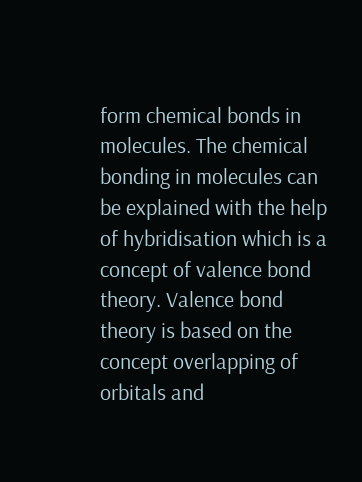form chemical bonds in molecules. The chemical bonding in molecules can be explained with the help of hybridisation which is a concept of valence bond theory. Valence bond theory is based on the concept overlapping of orbitals and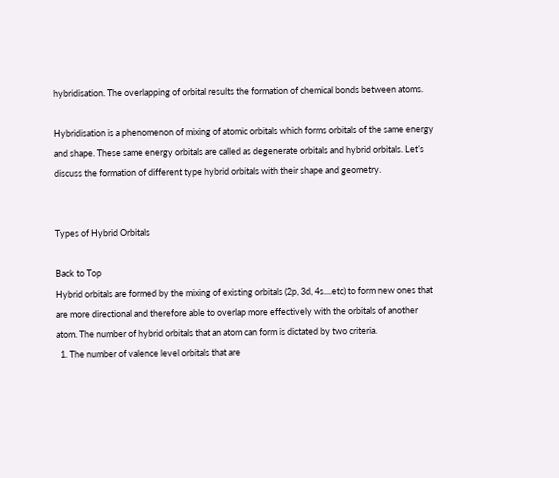hybridisation. The overlapping of orbital results the formation of chemical bonds between atoms.

Hybridisation is a phenomenon of mixing of atomic orbitals which forms orbitals of the same energy and shape. These same energy orbitals are called as degenerate orbitals and hybrid orbitals. Let’s discuss the formation of different type hybrid orbitals with their shape and geometry.


Types of Hybrid Orbitals

Back to Top
Hybrid orbitals are formed by the mixing of existing orbitals (2p, 3d, 4s....etc) to form new ones that are more directional and therefore able to overlap more effectively with the orbitals of another atom. The number of hybrid orbitals that an atom can form is dictated by two criteria.
  1. The number of valence level orbitals that are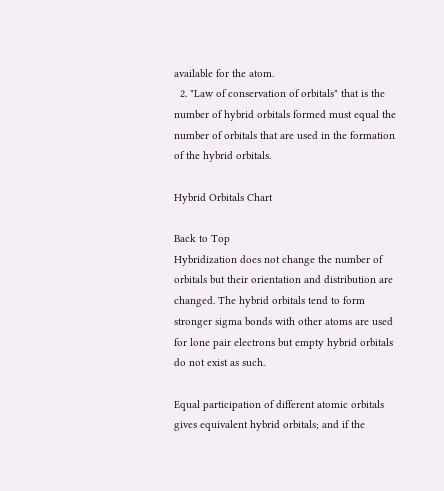available for the atom.
  2. "Law of conservation of orbitals" that is the number of hybrid orbitals formed must equal the number of orbitals that are used in the formation of the hybrid orbitals.

Hybrid Orbitals Chart

Back to Top
Hybridization does not change the number of orbitals but their orientation and distribution are changed. The hybrid orbitals tend to form stronger sigma bonds with other atoms are used for lone pair electrons but empty hybrid orbitals do not exist as such.

Equal participation of different atomic orbitals gives equivalent hybrid orbitals; and if the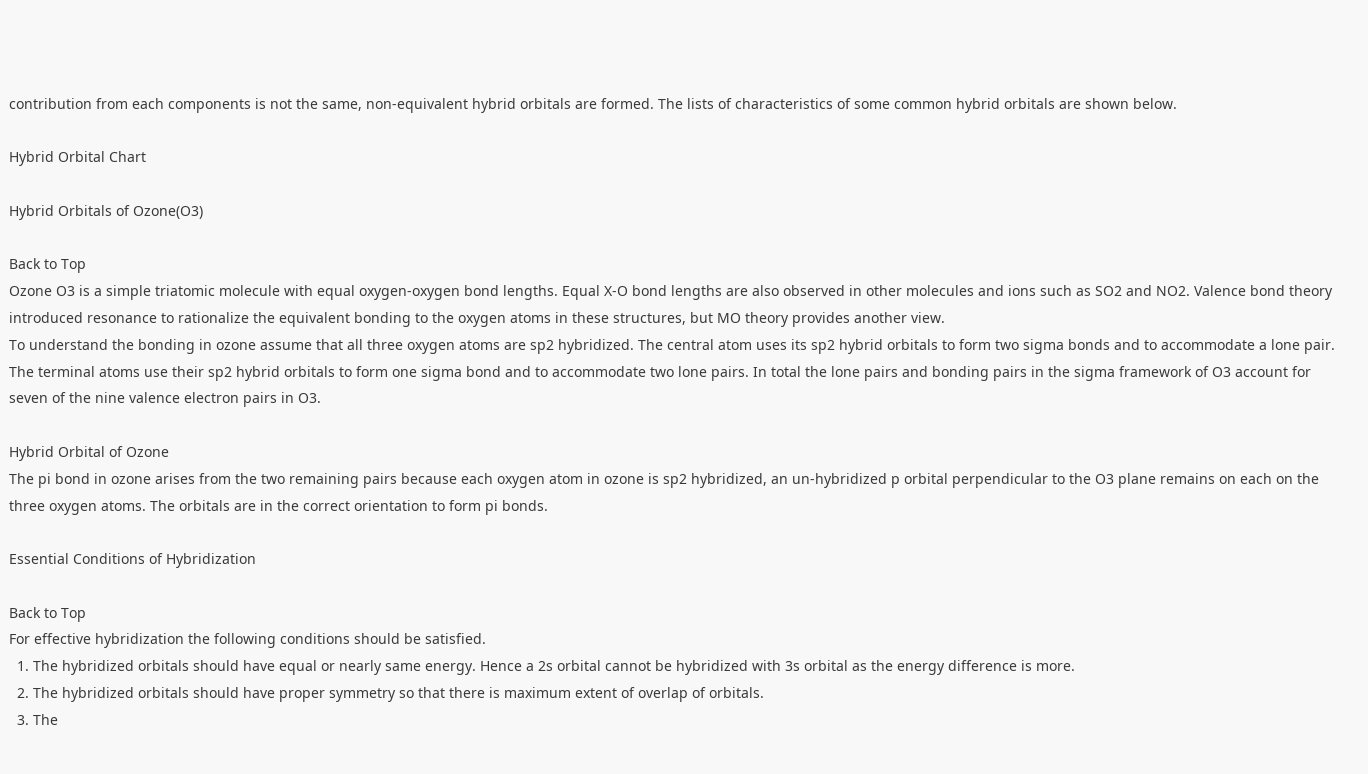contribution from each components is not the same, non-equivalent hybrid orbitals are formed. The lists of characteristics of some common hybrid orbitals are shown below.

Hybrid Orbital Chart

Hybrid Orbitals of Ozone(O3)

Back to Top
Ozone O3 is a simple triatomic molecule with equal oxygen-oxygen bond lengths. Equal X-O bond lengths are also observed in other molecules and ions such as SO2 and NO2. Valence bond theory introduced resonance to rationalize the equivalent bonding to the oxygen atoms in these structures, but MO theory provides another view.
To understand the bonding in ozone assume that all three oxygen atoms are sp2 hybridized. The central atom uses its sp2 hybrid orbitals to form two sigma bonds and to accommodate a lone pair. The terminal atoms use their sp2 hybrid orbitals to form one sigma bond and to accommodate two lone pairs. In total the lone pairs and bonding pairs in the sigma framework of O3 account for seven of the nine valence electron pairs in O3.

Hybrid Orbital of Ozone
The pi bond in ozone arises from the two remaining pairs because each oxygen atom in ozone is sp2 hybridized, an un-hybridized p orbital perpendicular to the O3 plane remains on each on the three oxygen atoms. The orbitals are in the correct orientation to form pi bonds.

Essential Conditions of Hybridization

Back to Top
For effective hybridization the following conditions should be satisfied.
  1. The hybridized orbitals should have equal or nearly same energy. Hence a 2s orbital cannot be hybridized with 3s orbital as the energy difference is more.
  2. The hybridized orbitals should have proper symmetry so that there is maximum extent of overlap of orbitals.
  3. The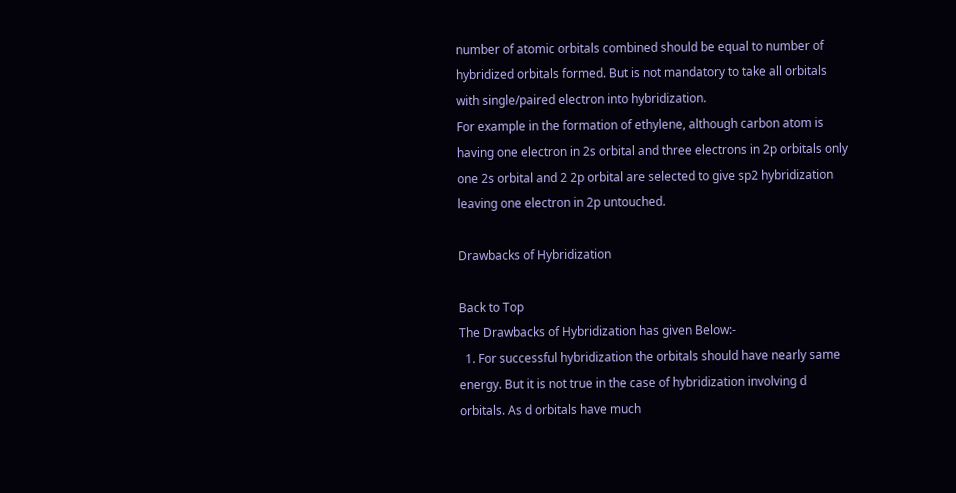number of atomic orbitals combined should be equal to number of hybridized orbitals formed. But is not mandatory to take all orbitals with single/paired electron into hybridization.
For example in the formation of ethylene, although carbon atom is having one electron in 2s orbital and three electrons in 2p orbitals only one 2s orbital and 2 2p orbital are selected to give sp2 hybridization leaving one electron in 2p untouched.

Drawbacks of Hybridization

Back to Top
The Drawbacks of Hybridization has given Below:-
  1. For successful hybridization the orbitals should have nearly same energy. But it is not true in the case of hybridization involving d orbitals. As d orbitals have much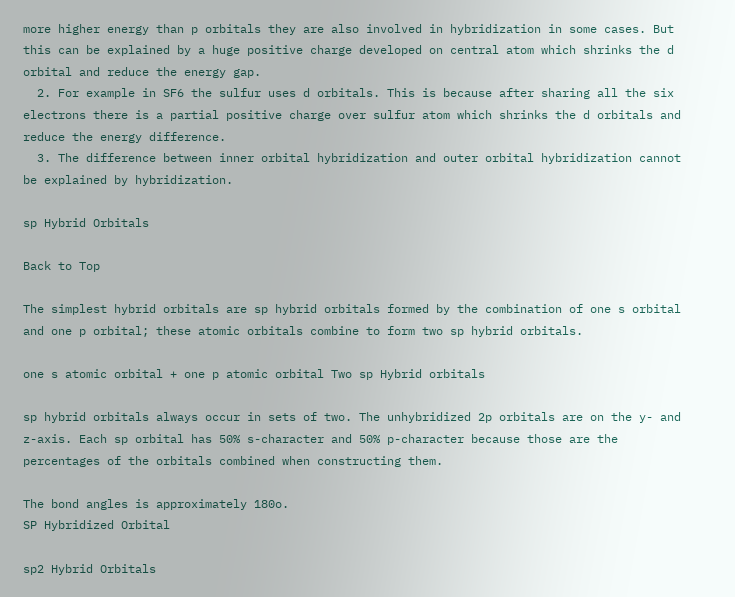more higher energy than p orbitals they are also involved in hybridization in some cases. But this can be explained by a huge positive charge developed on central atom which shrinks the d orbital and reduce the energy gap.
  2. For example in SF6 the sulfur uses d orbitals. This is because after sharing all the six electrons there is a partial positive charge over sulfur atom which shrinks the d orbitals and reduce the energy difference.
  3. The difference between inner orbital hybridization and outer orbital hybridization cannot be explained by hybridization.

sp Hybrid Orbitals

Back to Top

The simplest hybrid orbitals are sp hybrid orbitals formed by the combination of one s orbital and one p orbital; these atomic orbitals combine to form two sp hybrid orbitals.

one s atomic orbital + one p atomic orbital Two sp Hybrid orbitals

sp hybrid orbitals always occur in sets of two. The unhybridized 2p orbitals are on the y- and z-axis. Each sp orbital has 50% s-character and 50% p-character because those are the percentages of the orbitals combined when constructing them.

The bond angles is approximately 180o.
SP Hybridized Orbital

sp2 Hybrid Orbitals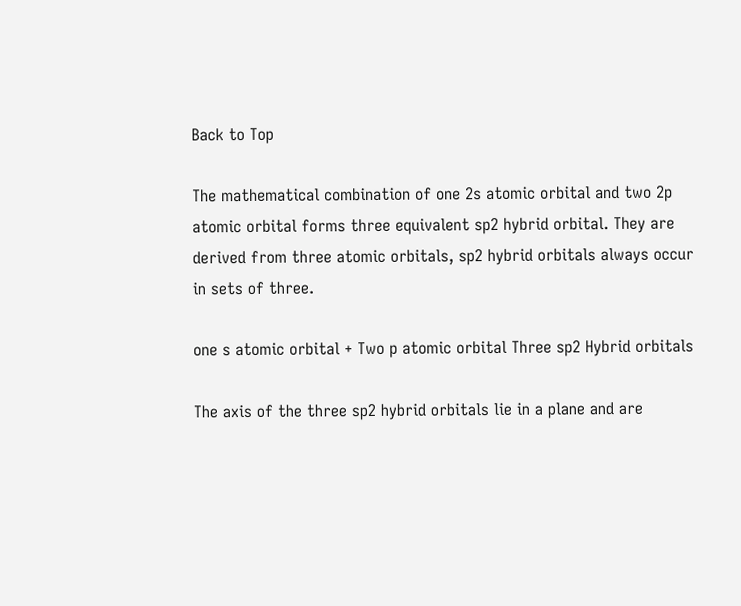Back to Top

The mathematical combination of one 2s atomic orbital and two 2p atomic orbital forms three equivalent sp2 hybrid orbital. They are derived from three atomic orbitals, sp2 hybrid orbitals always occur in sets of three.

one s atomic orbital + Two p atomic orbital Three sp2 Hybrid orbitals

The axis of the three sp2 hybrid orbitals lie in a plane and are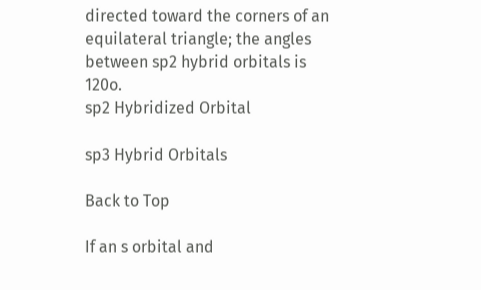directed toward the corners of an equilateral triangle; the angles between sp2 hybrid orbitals is 120o.
sp2 Hybridized Orbital

sp3 Hybrid Orbitals

Back to Top

If an s orbital and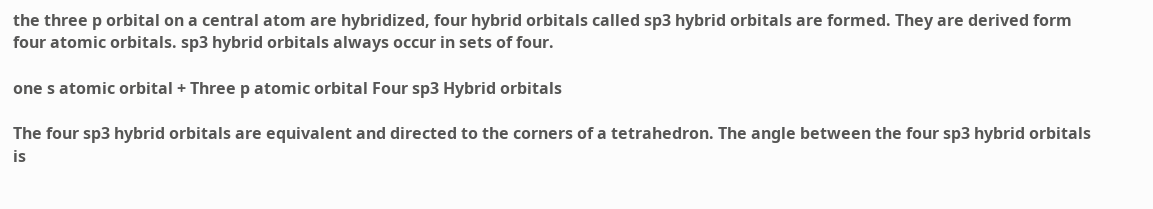the three p orbital on a central atom are hybridized, four hybrid orbitals called sp3 hybrid orbitals are formed. They are derived form four atomic orbitals. sp3 hybrid orbitals always occur in sets of four.

one s atomic orbital + Three p atomic orbital Four sp3 Hybrid orbitals

The four sp3 hybrid orbitals are equivalent and directed to the corners of a tetrahedron. The angle between the four sp3 hybrid orbitals is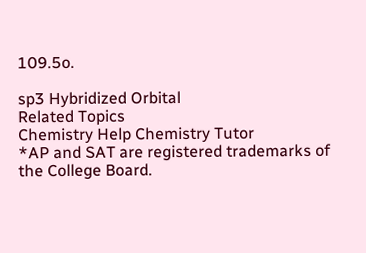109.5o.

sp3 Hybridized Orbital
Related Topics
Chemistry Help Chemistry Tutor
*AP and SAT are registered trademarks of the College Board.